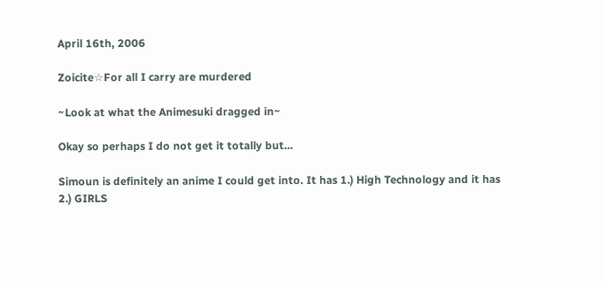April 16th, 2006

Zoicite☆For all I carry are murdered

~Look at what the Animesuki dragged in~

Okay so perhaps I do not get it totally but...

Simoun is definitely an anime I could get into. It has 1.) High Technology and it has 2.) GIRLS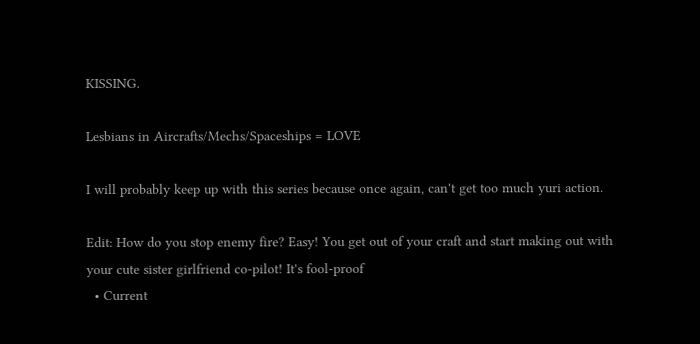KISSING.

Lesbians in Aircrafts/Mechs/Spaceships = LOVE

I will probably keep up with this series because once again, can't get too much yuri action.

Edit: How do you stop enemy fire? Easy! You get out of your craft and start making out with your cute sister girlfriend co-pilot! It's fool-proof
  • Current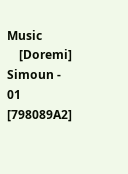Music
    [Doremi] Simoun - 01 [798089A2]